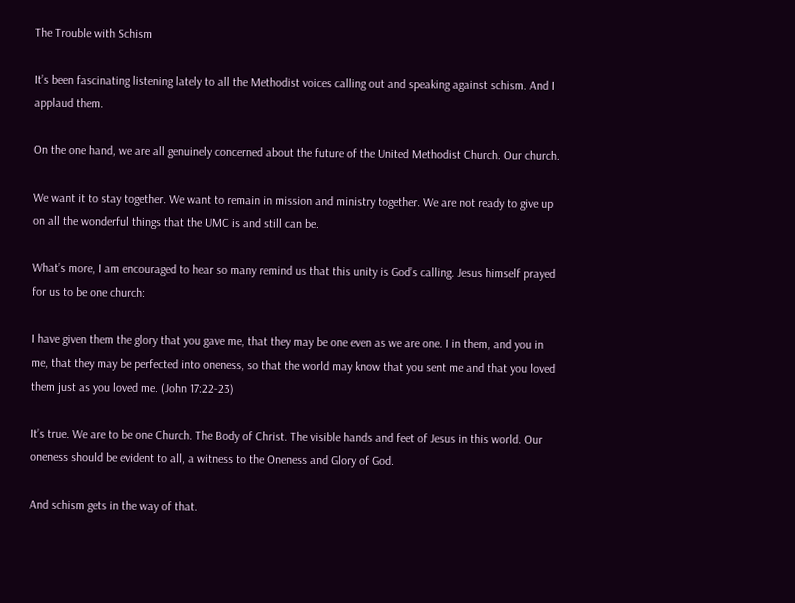The Trouble with Schism

It’s been fascinating listening lately to all the Methodist voices calling out and speaking against schism. And I applaud them.

On the one hand, we are all genuinely concerned about the future of the United Methodist Church. Our church.

We want it to stay together. We want to remain in mission and ministry together. We are not ready to give up on all the wonderful things that the UMC is and still can be.

What’s more, I am encouraged to hear so many remind us that this unity is God’s calling. Jesus himself prayed for us to be one church:

I have given them the glory that you gave me, that they may be one even as we are one. I in them, and you in me, that they may be perfected into oneness, so that the world may know that you sent me and that you loved them just as you loved me. (John 17:22-23)

It’s true. We are to be one Church. The Body of Christ. The visible hands and feet of Jesus in this world. Our oneness should be evident to all, a witness to the Oneness and Glory of God.

And schism gets in the way of that.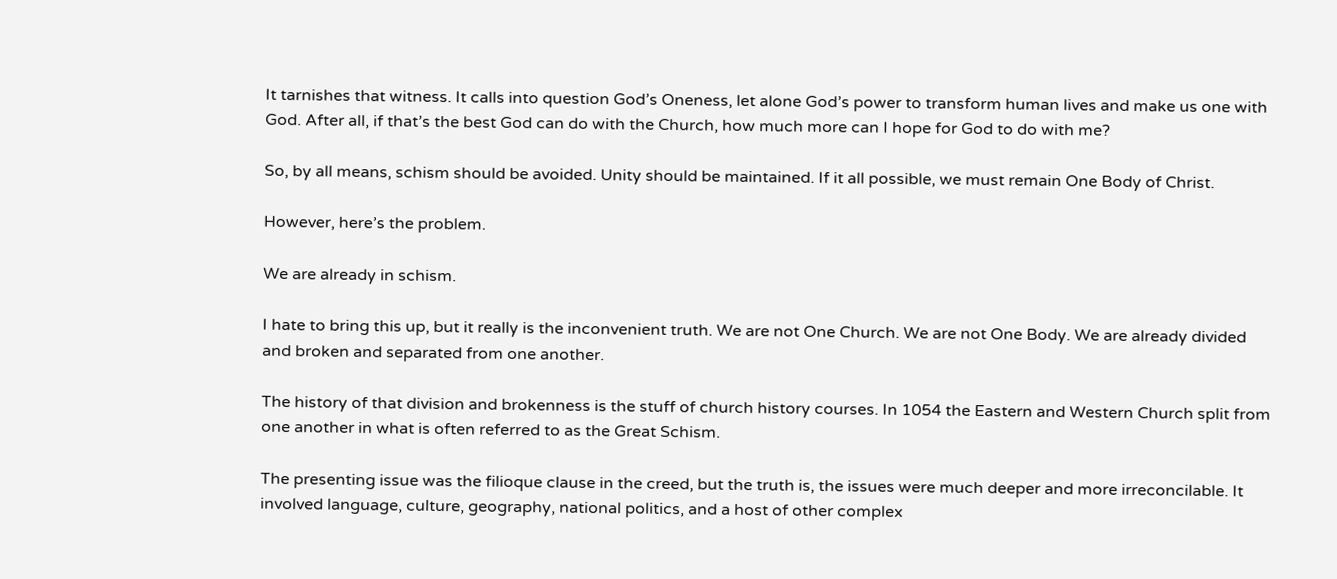It tarnishes that witness. It calls into question God’s Oneness, let alone God’s power to transform human lives and make us one with God. After all, if that’s the best God can do with the Church, how much more can I hope for God to do with me?

So, by all means, schism should be avoided. Unity should be maintained. If it all possible, we must remain One Body of Christ.

However, here’s the problem.

We are already in schism.

I hate to bring this up, but it really is the inconvenient truth. We are not One Church. We are not One Body. We are already divided and broken and separated from one another.

The history of that division and brokenness is the stuff of church history courses. In 1054 the Eastern and Western Church split from one another in what is often referred to as the Great Schism.

The presenting issue was the filioque clause in the creed, but the truth is, the issues were much deeper and more irreconcilable. It involved language, culture, geography, national politics, and a host of other complex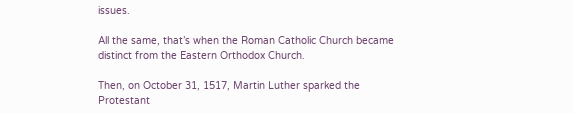issues.

All the same, that’s when the Roman Catholic Church became distinct from the Eastern Orthodox Church.

Then, on October 31, 1517, Martin Luther sparked the Protestant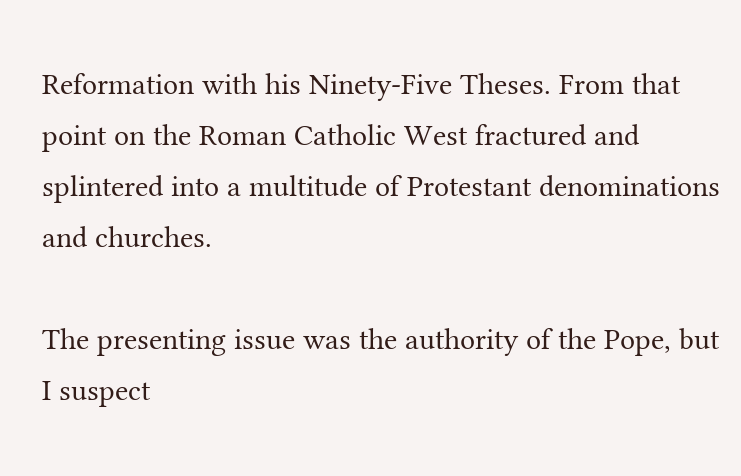Reformation with his Ninety-Five Theses. From that point on the Roman Catholic West fractured and splintered into a multitude of Protestant denominations and churches.

The presenting issue was the authority of the Pope, but I suspect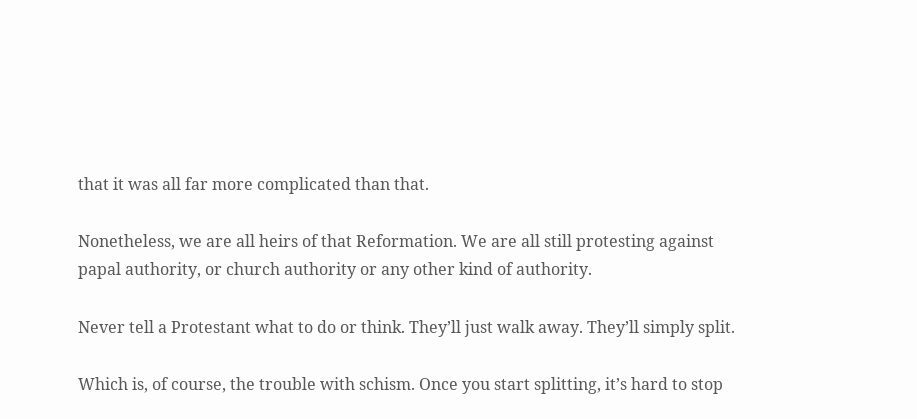that it was all far more complicated than that.

Nonetheless, we are all heirs of that Reformation. We are all still protesting against papal authority, or church authority or any other kind of authority.

Never tell a Protestant what to do or think. They’ll just walk away. They’ll simply split.

Which is, of course, the trouble with schism. Once you start splitting, it’s hard to stop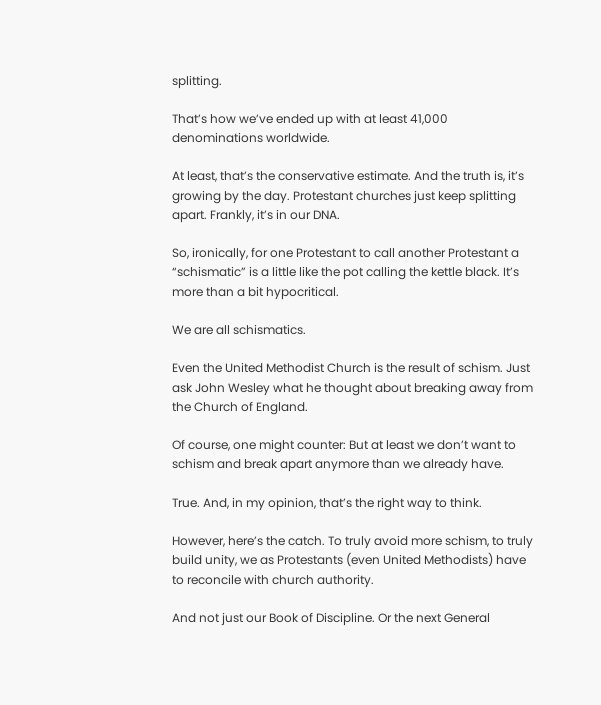splitting.

That’s how we’ve ended up with at least 41,000 denominations worldwide.

At least, that’s the conservative estimate. And the truth is, it’s growing by the day. Protestant churches just keep splitting apart. Frankly, it’s in our DNA.

So, ironically, for one Protestant to call another Protestant a “schismatic” is a little like the pot calling the kettle black. It’s more than a bit hypocritical.

We are all schismatics.

Even the United Methodist Church is the result of schism. Just ask John Wesley what he thought about breaking away from the Church of England.

Of course, one might counter: But at least we don’t want to schism and break apart anymore than we already have.

True. And, in my opinion, that’s the right way to think.

However, here’s the catch. To truly avoid more schism, to truly build unity, we as Protestants (even United Methodists) have to reconcile with church authority.

And not just our Book of Discipline. Or the next General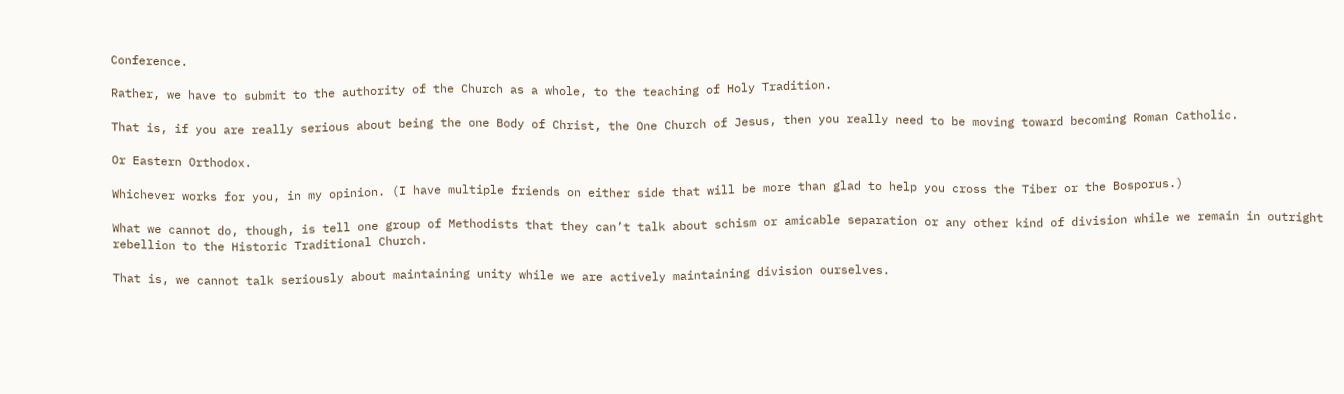Conference.

Rather, we have to submit to the authority of the Church as a whole, to the teaching of Holy Tradition.

That is, if you are really serious about being the one Body of Christ, the One Church of Jesus, then you really need to be moving toward becoming Roman Catholic.

Or Eastern Orthodox.

Whichever works for you, in my opinion. (I have multiple friends on either side that will be more than glad to help you cross the Tiber or the Bosporus.)

What we cannot do, though, is tell one group of Methodists that they can’t talk about schism or amicable separation or any other kind of division while we remain in outright rebellion to the Historic Traditional Church.

That is, we cannot talk seriously about maintaining unity while we are actively maintaining division ourselves.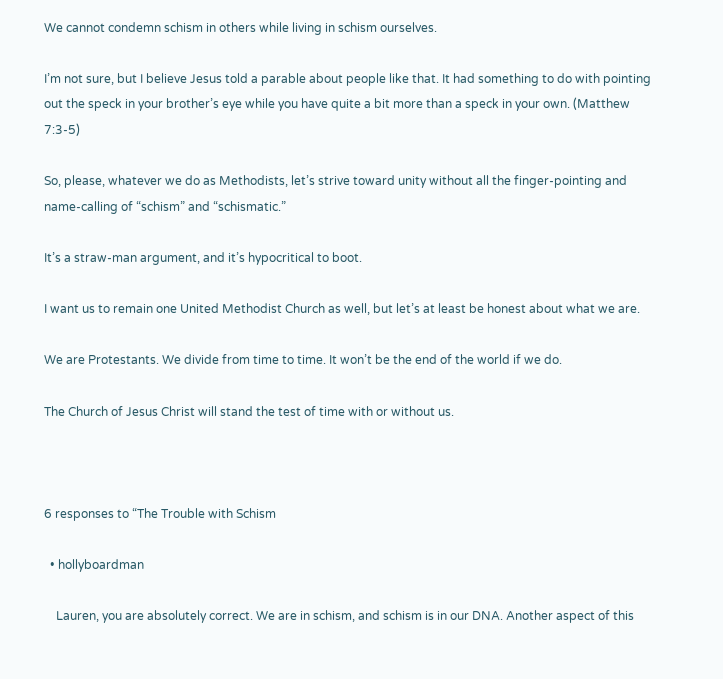We cannot condemn schism in others while living in schism ourselves.

I’m not sure, but I believe Jesus told a parable about people like that. It had something to do with pointing out the speck in your brother’s eye while you have quite a bit more than a speck in your own. (Matthew 7:3-5)

So, please, whatever we do as Methodists, let’s strive toward unity without all the finger-pointing and name-calling of “schism” and “schismatic.”

It’s a straw-man argument, and it’s hypocritical to boot.

I want us to remain one United Methodist Church as well, but let’s at least be honest about what we are.

We are Protestants. We divide from time to time. It won’t be the end of the world if we do.

The Church of Jesus Christ will stand the test of time with or without us.



6 responses to “The Trouble with Schism

  • hollyboardman

    Lauren, you are absolutely correct. We are in schism, and schism is in our DNA. Another aspect of this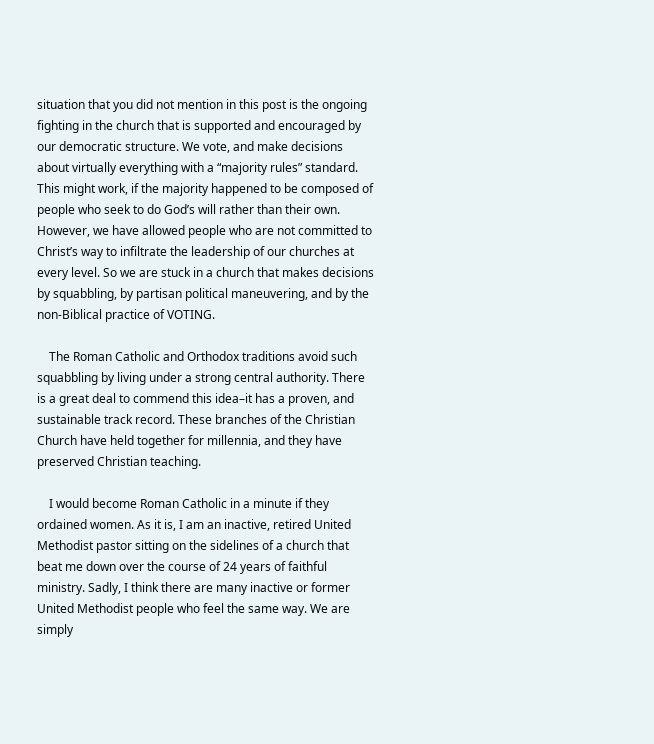situation that you did not mention in this post is the ongoing fighting in the church that is supported and encouraged by our democratic structure. We vote, and make decisions about virtually everything with a “majority rules” standard. This might work, if the majority happened to be composed of people who seek to do God’s will rather than their own. However, we have allowed people who are not committed to Christ’s way to infiltrate the leadership of our churches at every level. So we are stuck in a church that makes decisions by squabbling, by partisan political maneuvering, and by the non-Biblical practice of VOTING.

    The Roman Catholic and Orthodox traditions avoid such squabbling by living under a strong central authority. There is a great deal to commend this idea–it has a proven, and sustainable track record. These branches of the Christian Church have held together for millennia, and they have preserved Christian teaching.

    I would become Roman Catholic in a minute if they ordained women. As it is, I am an inactive, retired United Methodist pastor sitting on the sidelines of a church that beat me down over the course of 24 years of faithful ministry. Sadly, I think there are many inactive or former United Methodist people who feel the same way. We are simply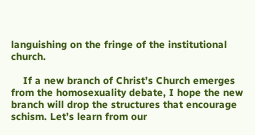languishing on the fringe of the institutional church.

    If a new branch of Christ’s Church emerges from the homosexuality debate, I hope the new branch will drop the structures that encourage schism. Let’s learn from our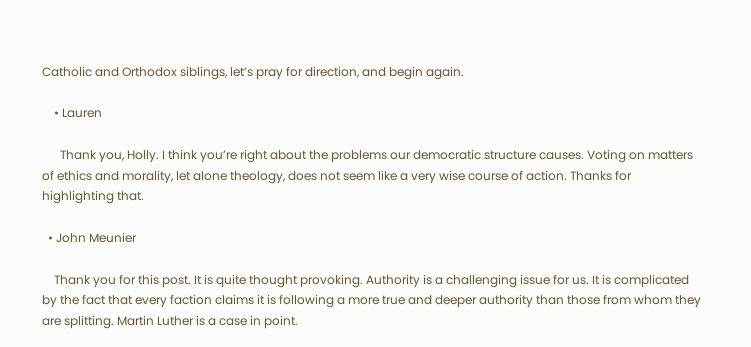Catholic and Orthodox siblings, let’s pray for direction, and begin again.

    • Lauren

      Thank you, Holly. I think you’re right about the problems our democratic structure causes. Voting on matters of ethics and morality, let alone theology, does not seem like a very wise course of action. Thanks for highlighting that.

  • John Meunier

    Thank you for this post. It is quite thought provoking. Authority is a challenging issue for us. It is complicated by the fact that every faction claims it is following a more true and deeper authority than those from whom they are splitting. Martin Luther is a case in point.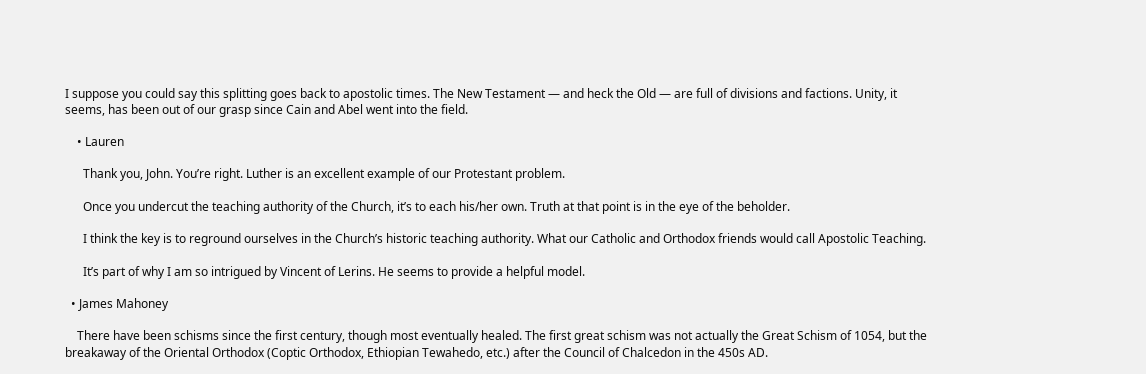I suppose you could say this splitting goes back to apostolic times. The New Testament — and heck the Old — are full of divisions and factions. Unity, it seems, has been out of our grasp since Cain and Abel went into the field.

    • Lauren

      Thank you, John. You’re right. Luther is an excellent example of our Protestant problem.

      Once you undercut the teaching authority of the Church, it’s to each his/her own. Truth at that point is in the eye of the beholder.

      I think the key is to reground ourselves in the Church’s historic teaching authority. What our Catholic and Orthodox friends would call Apostolic Teaching.

      It’s part of why I am so intrigued by Vincent of Lerins. He seems to provide a helpful model.

  • James Mahoney

    There have been schisms since the first century, though most eventually healed. The first great schism was not actually the Great Schism of 1054, but the breakaway of the Oriental Orthodox (Coptic Orthodox, Ethiopian Tewahedo, etc.) after the Council of Chalcedon in the 450s AD.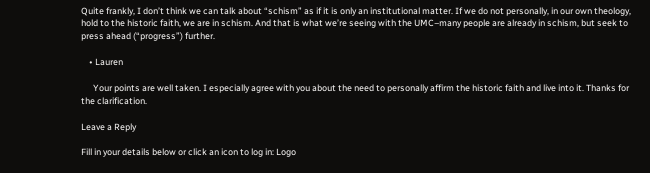Quite frankly, I don’t think we can talk about “schism” as if it is only an institutional matter. If we do not personally, in our own theology, hold to the historic faith, we are in schism. And that is what we’re seeing with the UMC–many people are already in schism, but seek to press ahead (“progress”) further.

    • Lauren

      Your points are well taken. I especially agree with you about the need to personally affirm the historic faith and live into it. Thanks for the clarification.

Leave a Reply

Fill in your details below or click an icon to log in: Logo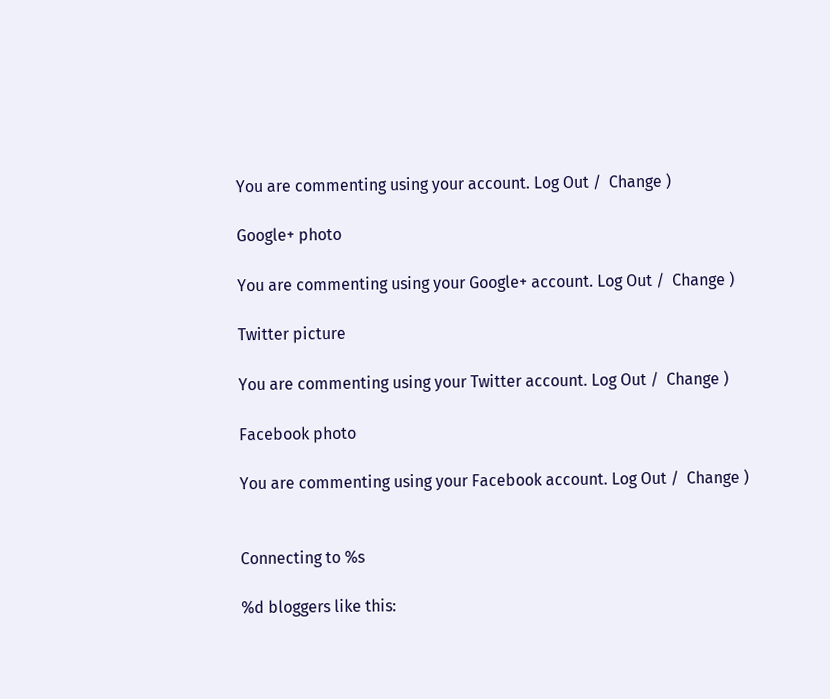You are commenting using your account. Log Out /  Change )

Google+ photo

You are commenting using your Google+ account. Log Out /  Change )

Twitter picture

You are commenting using your Twitter account. Log Out /  Change )

Facebook photo

You are commenting using your Facebook account. Log Out /  Change )


Connecting to %s

%d bloggers like this: